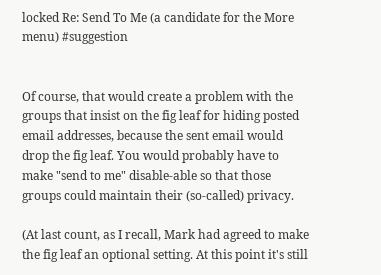locked Re: Send To Me (a candidate for the More menu) #suggestion


Of course, that would create a problem with the groups that insist on the fig leaf for hiding posted email addresses, because the sent email would drop the fig leaf. You would probably have to make "send to me" disable-able so that those groups could maintain their (so-called) privacy.

(At last count, as I recall, Mark had agreed to make the fig leaf an optional setting. At this point it's still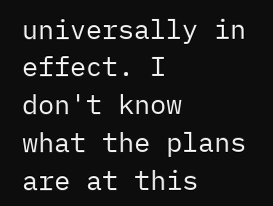universally in effect. I don't know what the plans are at this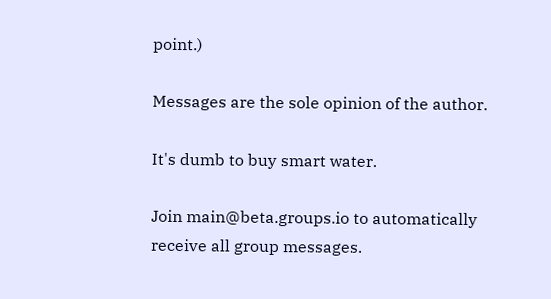point.)

Messages are the sole opinion of the author.

It's dumb to buy smart water.

Join main@beta.groups.io to automatically receive all group messages.